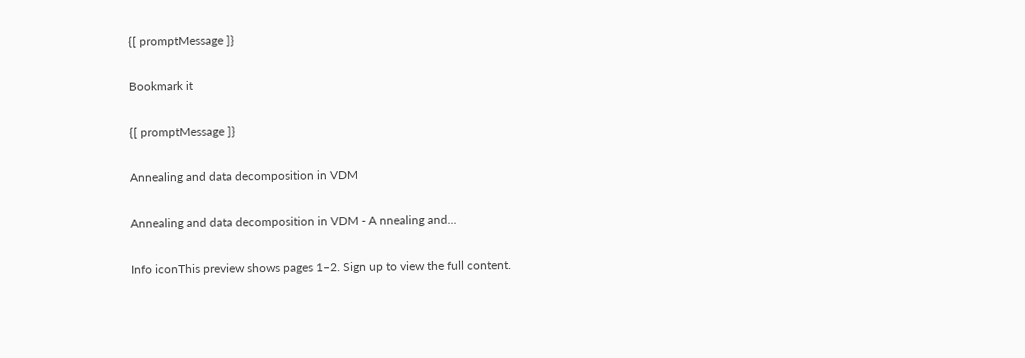{[ promptMessage ]}

Bookmark it

{[ promptMessage ]}

Annealing and data decomposition in VDM

Annealing and data decomposition in VDM - A nnealing and...

Info iconThis preview shows pages 1–2. Sign up to view the full content.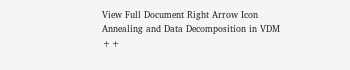View Full Document Right Arrow Icon
Annealing and Data Decomposition in VDM ++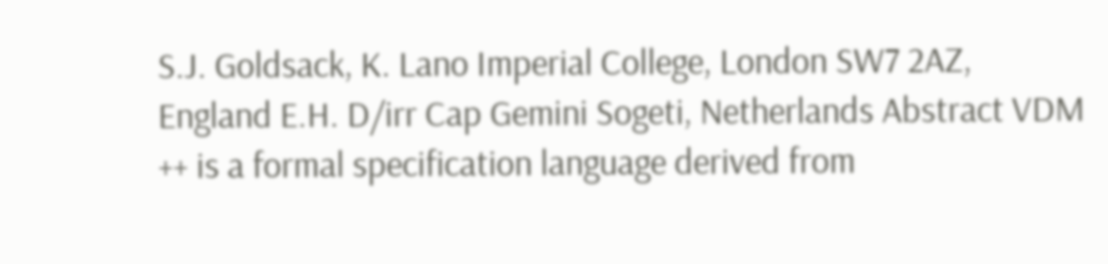S.J. Goldsack, K. Lano Imperial College, London SW7 2AZ, England E.H. D/irr Cap Gemini Sogeti, Netherlands Abstract VDM ++ is a formal specification language derived from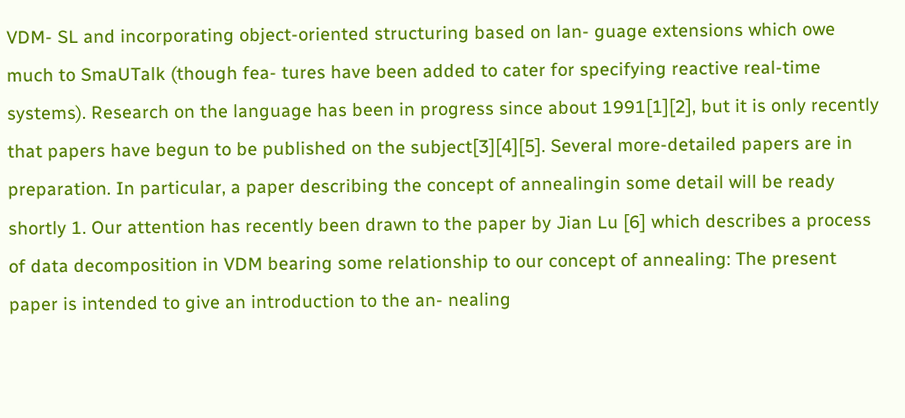VDM- SL and incorporating object-oriented structuring based on lan- guage extensions which owe much to SmaUTalk (though fea- tures have been added to cater for specifying reactive real-time systems). Research on the language has been in progress since about 1991[1][2], but it is only recently that papers have begun to be published on the subject[3][4][5]. Several more-detailed papers are in preparation. In particular, a paper describing the concept of annealingin some detail will be ready shortly 1. Our attention has recently been drawn to the paper by Jian Lu [6] which describes a process of data decomposition in VDM bearing some relationship to our concept of annealing: The present paper is intended to give an introduction to the an- nealing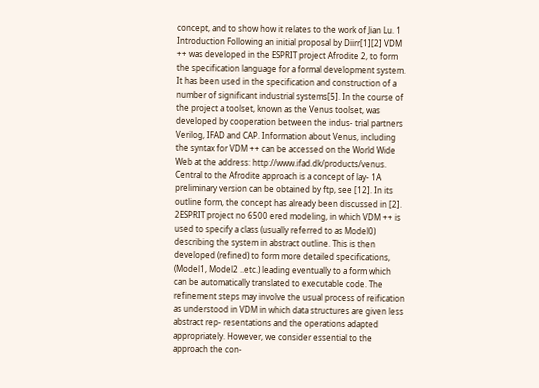concept, and to show how it relates to the work of Jian Lu. 1 Introduction Following an initial proposal by Diirr[1][2] VDM ++ was developed in the ESPRIT project Afrodite 2, to form the specification language for a formal development system. It has been used in the specification and construction of a number of significant industrial systems[5]. In the course of the project a toolset, known as the Venus toolset, was developed by cooperation between the indus- trial partners Verilog, IFAD and CAP. Information about Venus, including the syntax for VDM ++ can be accessed on the World Wide Web at the address: http://www.ifad.dk/products/venus. Central to the Afrodite approach is a concept of lay- 1A preliminary version can be obtained by ftp, see [12]. In its outline form, the concept has already been discussed in [2]. 2ESPRIT project no 6500 ered modeling, in which VDM ++ is used to specify a class (usually referred to as Model0) describing the system in abstract outline. This is then developed (refined) to form more detailed specifications, (Model1, Model2 ..etc.) leading eventually to a form which can be automatically translated to executable code. The refinement steps may involve the usual process of reification as understood in VDM in which data structures are given less abstract rep- resentations and the operations adapted appropriately. However, we consider essential to the approach the con-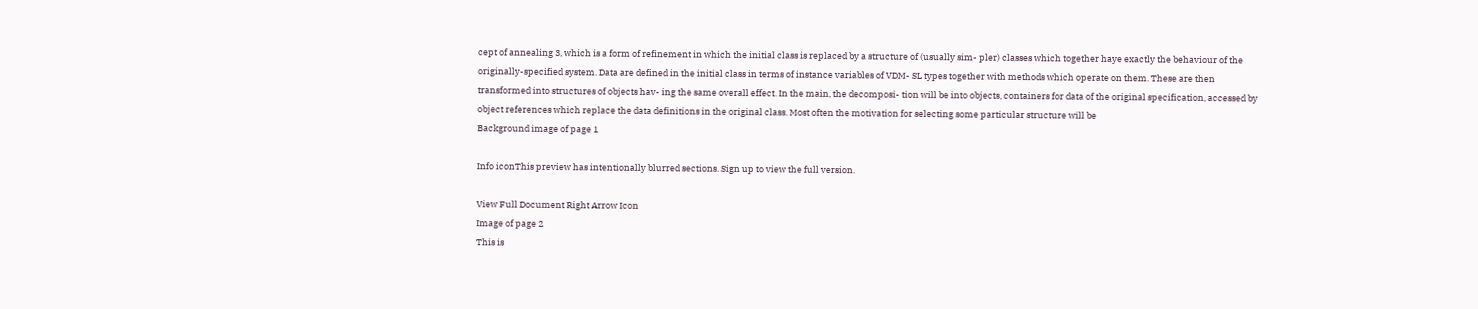cept of annealing 3, which is a form of refinement in which the initial class is replaced by a structure of (usually sim- pler) classes which together haye exactly the behaviour of the originally-specified system. Data are defined in the initial class in terms of instance variables of VDM- SL types together with methods which operate on them. These are then transformed into structures of objects hav- ing the same overall effect. In the main, the decomposi- tion will be into objects, containers for data of the original specification, accessed by object references which replace the data definitions in the original class. Most often the motivation for selecting some particular structure will be
Background image of page 1

Info iconThis preview has intentionally blurred sections. Sign up to view the full version.

View Full Document Right Arrow Icon
Image of page 2
This is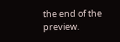the end of the preview.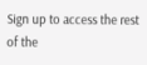Sign up to access the rest of the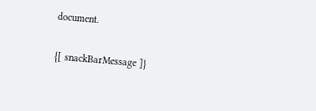document.

{[ snackBarMessage ]}